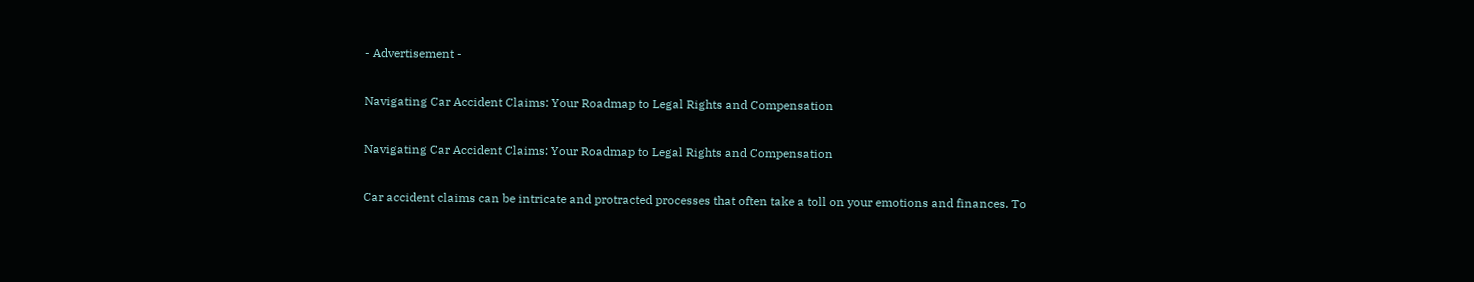- Advertisement -

Navigating Car Accident Claims: Your Roadmap to Legal Rights and Compensation

Navigating Car Accident Claims: Your Roadmap to Legal Rights and Compensation

Car accident claims can be intricate and protracted processes that often take a toll on your emotions and finances. To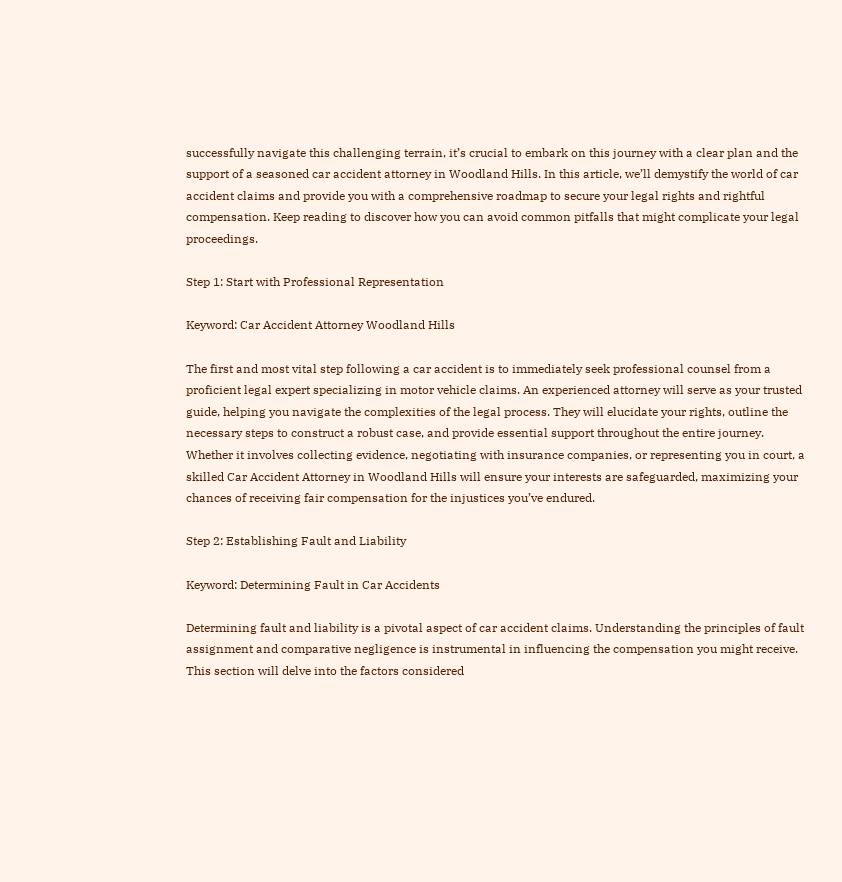successfully navigate this challenging terrain, it’s crucial to embark on this journey with a clear plan and the support of a seasoned car accident attorney in Woodland Hills. In this article, we’ll demystify the world of car accident claims and provide you with a comprehensive roadmap to secure your legal rights and rightful compensation. Keep reading to discover how you can avoid common pitfalls that might complicate your legal proceedings.

Step 1: Start with Professional Representation

Keyword: Car Accident Attorney Woodland Hills

The first and most vital step following a car accident is to immediately seek professional counsel from a proficient legal expert specializing in motor vehicle claims. An experienced attorney will serve as your trusted guide, helping you navigate the complexities of the legal process. They will elucidate your rights, outline the necessary steps to construct a robust case, and provide essential support throughout the entire journey. Whether it involves collecting evidence, negotiating with insurance companies, or representing you in court, a skilled Car Accident Attorney in Woodland Hills will ensure your interests are safeguarded, maximizing your chances of receiving fair compensation for the injustices you’ve endured.

Step 2: Establishing Fault and Liability

Keyword: Determining Fault in Car Accidents

Determining fault and liability is a pivotal aspect of car accident claims. Understanding the principles of fault assignment and comparative negligence is instrumental in influencing the compensation you might receive. This section will delve into the factors considered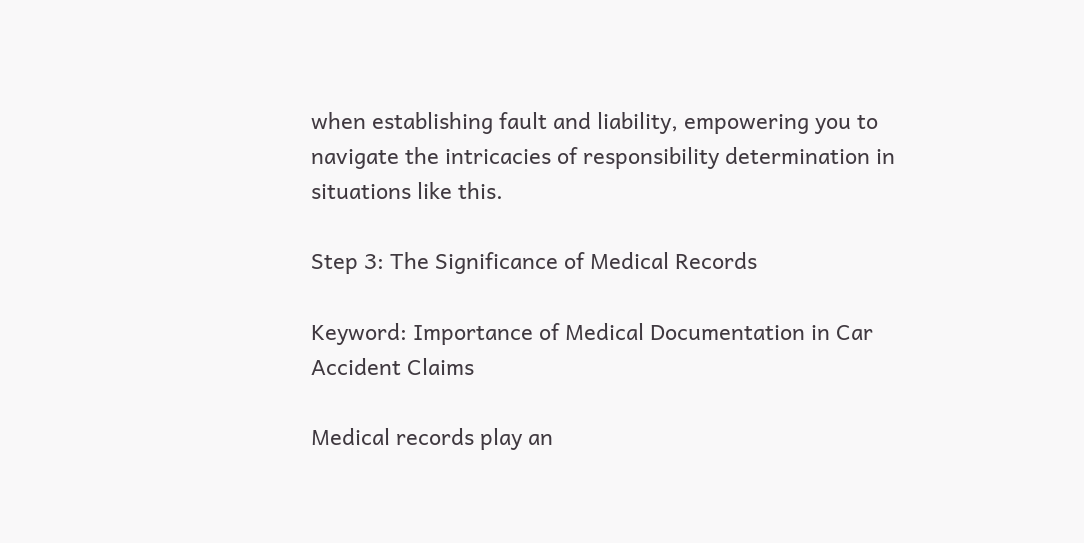when establishing fault and liability, empowering you to navigate the intricacies of responsibility determination in situations like this.

Step 3: The Significance of Medical Records

Keyword: Importance of Medical Documentation in Car Accident Claims

Medical records play an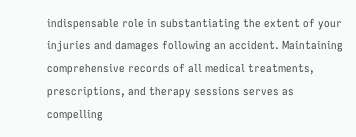indispensable role in substantiating the extent of your injuries and damages following an accident. Maintaining comprehensive records of all medical treatments, prescriptions, and therapy sessions serves as compelling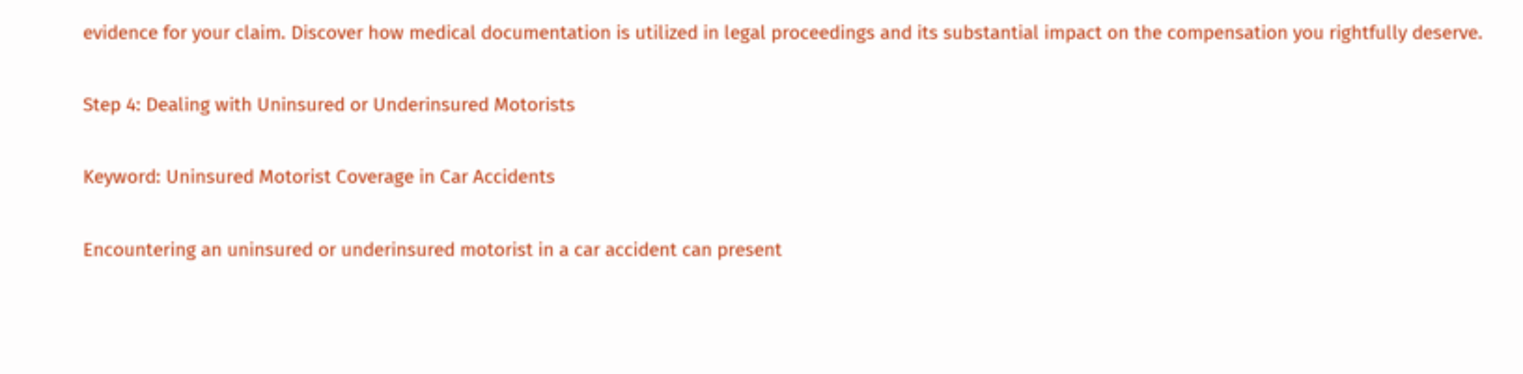evidence for your claim. Discover how medical documentation is utilized in legal proceedings and its substantial impact on the compensation you rightfully deserve.

Step 4: Dealing with Uninsured or Underinsured Motorists

Keyword: Uninsured Motorist Coverage in Car Accidents

Encountering an uninsured or underinsured motorist in a car accident can present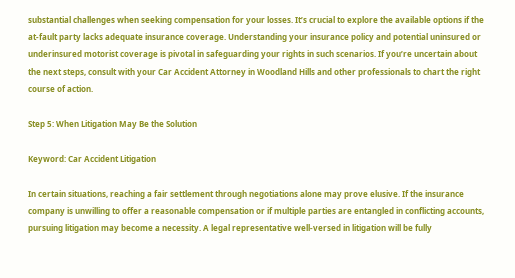substantial challenges when seeking compensation for your losses. It’s crucial to explore the available options if the at-fault party lacks adequate insurance coverage. Understanding your insurance policy and potential uninsured or underinsured motorist coverage is pivotal in safeguarding your rights in such scenarios. If you’re uncertain about the next steps, consult with your Car Accident Attorney in Woodland Hills and other professionals to chart the right course of action.

Step 5: When Litigation May Be the Solution

Keyword: Car Accident Litigation

In certain situations, reaching a fair settlement through negotiations alone may prove elusive. If the insurance company is unwilling to offer a reasonable compensation or if multiple parties are entangled in conflicting accounts, pursuing litigation may become a necessity. A legal representative well-versed in litigation will be fully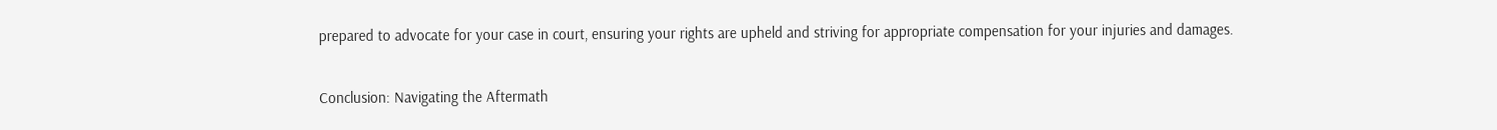prepared to advocate for your case in court, ensuring your rights are upheld and striving for appropriate compensation for your injuries and damages.

Conclusion: Navigating the Aftermath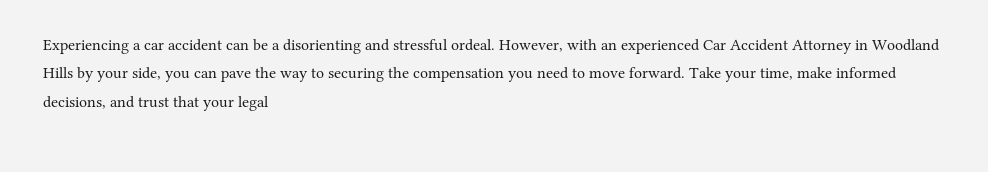Experiencing a car accident can be a disorienting and stressful ordeal. However, with an experienced Car Accident Attorney in Woodland Hills by your side, you can pave the way to securing the compensation you need to move forward. Take your time, make informed decisions, and trust that your legal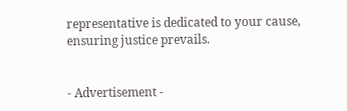representative is dedicated to your cause, ensuring justice prevails.


- Advertisement -